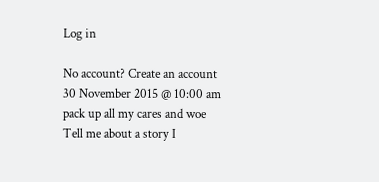Log in

No account? Create an account
30 November 2015 @ 10:00 am
pack up all my cares and woe
Tell me about a story I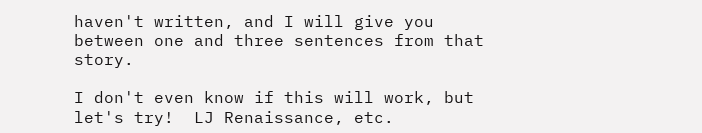haven't written, and I will give you between one and three sentences from that story.

I don't even know if this will work, but let's try!  LJ Renaissance, etc.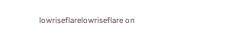lowriseflarelowriseflare on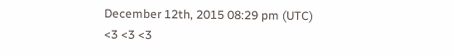December 12th, 2015 08:29 pm (UTC)
<3 <3 <3